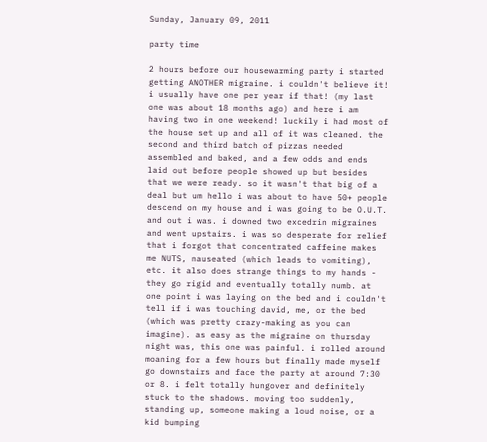Sunday, January 09, 2011

party time

2 hours before our housewarming party i started getting ANOTHER migraine. i couldn't believe it! i usually have one per year if that! (my last one was about 18 months ago) and here i am having two in one weekend! luckily i had most of the house set up and all of it was cleaned. the second and third batch of pizzas needed assembled and baked, and a few odds and ends laid out before people showed up but besides that we were ready. so it wasn't that big of a deal but um hello i was about to have 50+ people descend on my house and i was going to be O.U.T. and out i was. i downed two excedrin migraines and went upstairs. i was so desperate for relief that i forgot that concentrated caffeine makes me NUTS, nauseated (which leads to vomiting), etc. it also does strange things to my hands - they go rigid and eventually totally numb. at one point i was laying on the bed and i couldn't tell if i was touching david, me, or the bed (which was pretty crazy-making as you can imagine). as easy as the migraine on thursday night was, this one was painful. i rolled around moaning for a few hours but finally made myself go downstairs and face the party at around 7:30 or 8. i felt totally hungover and definitely stuck to the shadows. moving too suddenly, standing up, someone making a loud noise, or a kid bumping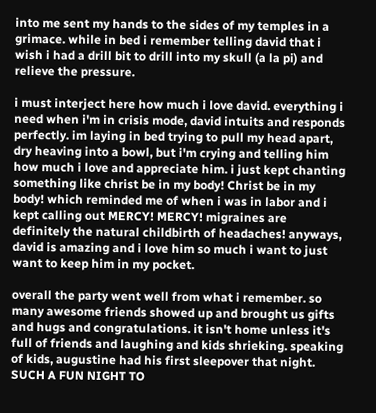into me sent my hands to the sides of my temples in a grimace. while in bed i remember telling david that i wish i had a drill bit to drill into my skull (a la pi) and relieve the pressure.

i must interject here how much i love david. everything i need when i'm in crisis mode, david intuits and responds perfectly. im laying in bed trying to pull my head apart, dry heaving into a bowl, but i'm crying and telling him how much i love and appreciate him. i just kept chanting something like christ be in my body! Christ be in my body! which reminded me of when i was in labor and i kept calling out MERCY! MERCY! migraines are definitely the natural childbirth of headaches! anyways, david is amazing and i love him so much i want to just want to keep him in my pocket.

overall the party went well from what i remember. so many awesome friends showed up and brought us gifts and hugs and congratulations. it isn't home unless it's full of friends and laughing and kids shrieking. speaking of kids, augustine had his first sleepover that night. SUCH A FUN NIGHT TO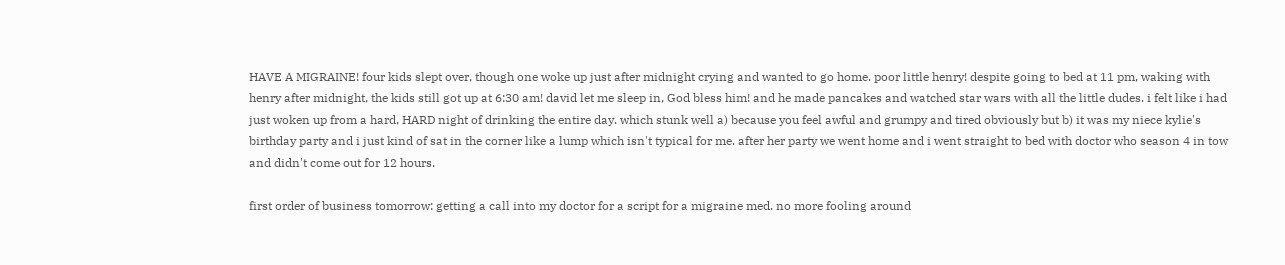HAVE A MIGRAINE! four kids slept over, though one woke up just after midnight crying and wanted to go home. poor little henry! despite going to bed at 11 pm, waking with henry after midnight, the kids still got up at 6:30 am! david let me sleep in, God bless him! and he made pancakes and watched star wars with all the little dudes. i felt like i had just woken up from a hard, HARD night of drinking the entire day. which stunk well a) because you feel awful and grumpy and tired obviously but b) it was my niece kylie's birthday party and i just kind of sat in the corner like a lump which isn't typical for me. after her party we went home and i went straight to bed with doctor who season 4 in tow and didn't come out for 12 hours.

first order of business tomorrow: getting a call into my doctor for a script for a migraine med. no more fooling around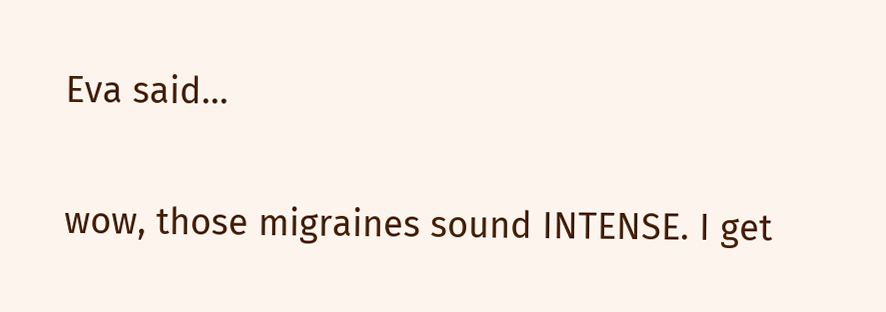Eva said...

wow, those migraines sound INTENSE. I get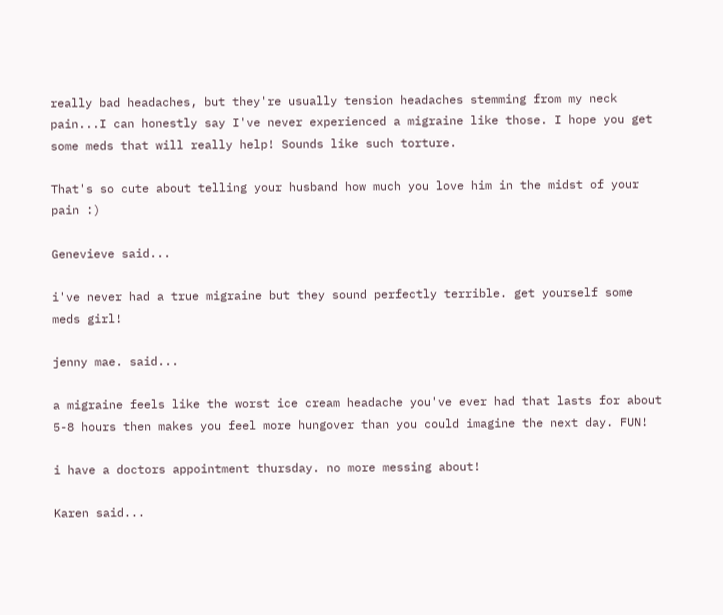really bad headaches, but they're usually tension headaches stemming from my neck pain...I can honestly say I've never experienced a migraine like those. I hope you get some meds that will really help! Sounds like such torture.

That's so cute about telling your husband how much you love him in the midst of your pain :)

Genevieve said...

i've never had a true migraine but they sound perfectly terrible. get yourself some meds girl!

jenny mae. said...

a migraine feels like the worst ice cream headache you've ever had that lasts for about 5-8 hours then makes you feel more hungover than you could imagine the next day. FUN!

i have a doctors appointment thursday. no more messing about!

Karen said...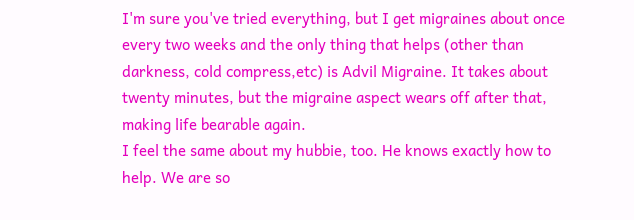I'm sure you've tried everything, but I get migraines about once every two weeks and the only thing that helps (other than darkness, cold compress,etc) is Advil Migraine. It takes about twenty minutes, but the migraine aspect wears off after that, making life bearable again.
I feel the same about my hubbie, too. He knows exactly how to help. We are so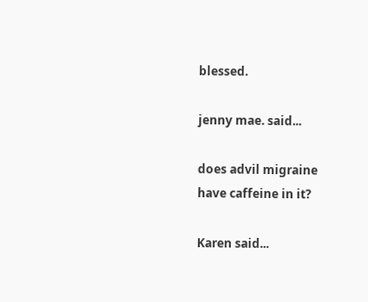blessed.

jenny mae. said...

does advil migraine have caffeine in it?

Karen said...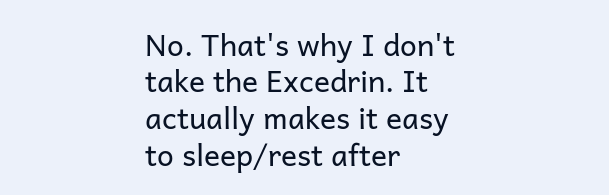No. That's why I don't take the Excedrin. It actually makes it easy to sleep/rest after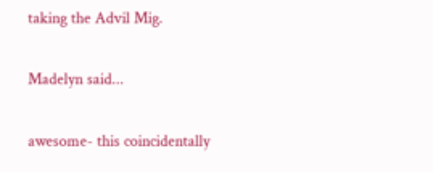taking the Advil Mig.

Madelyn said...

awesome- this coincidentally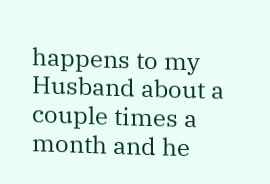happens to my Husband about a couple times a month and he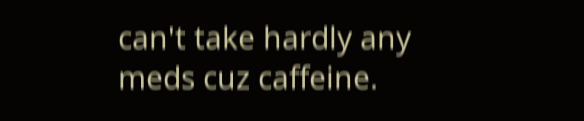can't take hardly any meds cuz caffeine.